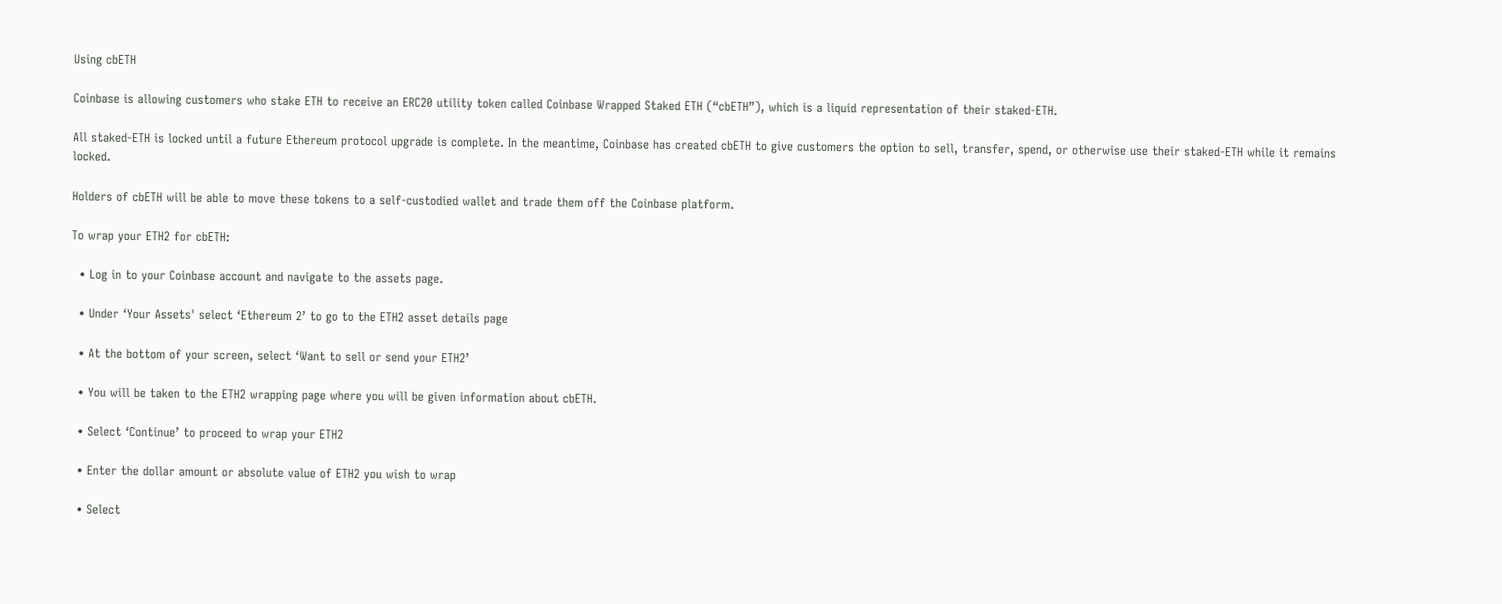Using cbETH

Coinbase is allowing customers who stake ETH to receive an ERC20 utility token called Coinbase Wrapped Staked ETH (“cbETH”), which is a liquid representation of their staked-ETH.

All staked-ETH is locked until a future Ethereum protocol upgrade is complete. In the meantime, Coinbase has created cbETH to give customers the option to sell, transfer, spend, or otherwise use their staked-ETH while it remains locked.

Holders of cbETH will be able to move these tokens to a self-custodied wallet and trade them off the Coinbase platform.

To wrap your ETH2 for cbETH:

  • Log in to your Coinbase account and navigate to the assets page.

  • Under ‘Your Assets' select ‘Ethereum 2’ to go to the ETH2 asset details page

  • At the bottom of your screen, select ‘Want to sell or send your ETH2’

  • You will be taken to the ETH2 wrapping page where you will be given information about cbETH.

  • Select ‘Continue’ to proceed to wrap your ETH2

  • Enter the dollar amount or absolute value of ETH2 you wish to wrap

  • Select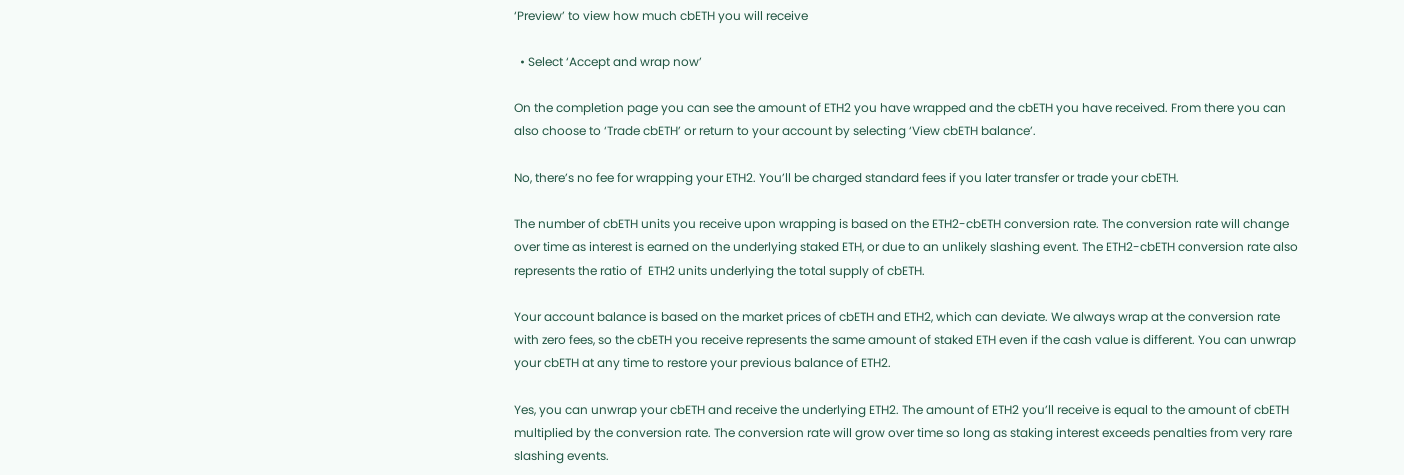‘Preview’ to view how much cbETH you will receive

  • Select ‘Accept and wrap now’

On the completion page you can see the amount of ETH2 you have wrapped and the cbETH you have received. From there you can also choose to ‘Trade cbETH’ or return to your account by selecting ‘View cbETH balance’.

No, there’s no fee for wrapping your ETH2. You’ll be charged standard fees if you later transfer or trade your cbETH.

The number of cbETH units you receive upon wrapping is based on the ETH2-cbETH conversion rate. The conversion rate will change over time as interest is earned on the underlying staked ETH, or due to an unlikely slashing event. The ETH2-cbETH conversion rate also represents the ratio of  ETH2 units underlying the total supply of cbETH.

Your account balance is based on the market prices of cbETH and ETH2, which can deviate. We always wrap at the conversion rate with zero fees, so the cbETH you receive represents the same amount of staked ETH even if the cash value is different. You can unwrap your cbETH at any time to restore your previous balance of ETH2.

Yes, you can unwrap your cbETH and receive the underlying ETH2. The amount of ETH2 you’ll receive is equal to the amount of cbETH multiplied by the conversion rate. The conversion rate will grow over time so long as staking interest exceeds penalties from very rare slashing events.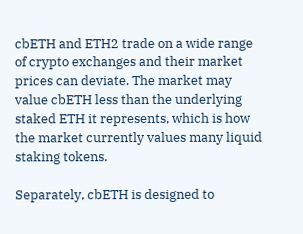cbETH and ETH2 trade on a wide range of crypto exchanges and their market prices can deviate. The market may value cbETH less than the underlying staked ETH it represents, which is how the market currently values many liquid staking tokens.

Separately, cbETH is designed to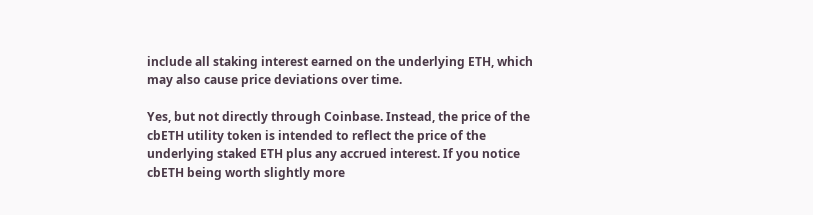include all staking interest earned on the underlying ETH, which may also cause price deviations over time.

Yes, but not directly through Coinbase. Instead, the price of the cbETH utility token is intended to reflect the price of the underlying staked ETH plus any accrued interest. If you notice cbETH being worth slightly more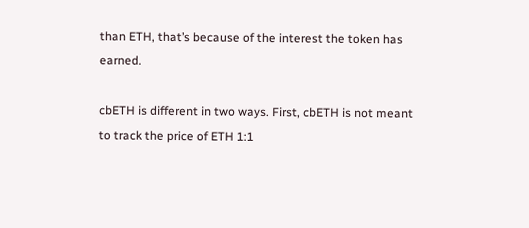than ETH, that’s because of the interest the token has earned.

cbETH is different in two ways. First, cbETH is not meant to track the price of ETH 1:1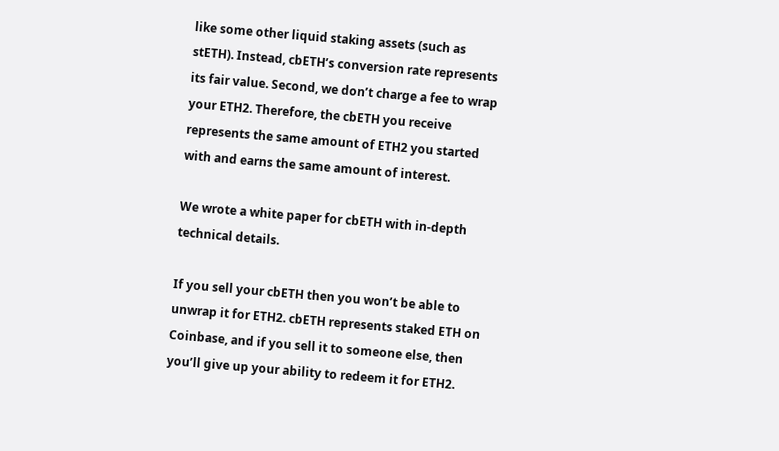like some other liquid staking assets (such as stETH). Instead, cbETH’s conversion rate represents its fair value. Second, we don’t charge a fee to wrap your ETH2. Therefore, the cbETH you receive represents the same amount of ETH2 you started with and earns the same amount of interest.

We wrote a white paper for cbETH with in-depth technical details.

If you sell your cbETH then you won’t be able to unwrap it for ETH2. cbETH represents staked ETH on Coinbase, and if you sell it to someone else, then you’ll give up your ability to redeem it for ETH2.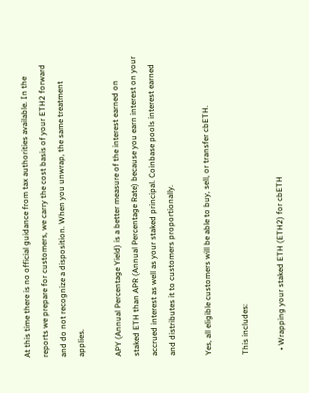At this time there is no official guidance from tax authorities available. In the reports we prepare for customers, we carry the cost basis of your ETH2 forward and do not recognize a disposition. When you unwrap, the same treatment applies.

APY (Annual Percentage Yield) is a better measure of the interest earned on staked ETH than APR (Annual Percentage Rate) because you earn interest on your accrued interest as well as your staked principal. Coinbase pools interest earned and distributes it to customers proportionally.

Yes, all eligible customers will be able to buy, sell, or transfer cbETH.

This includes:

  • Wrapping your staked ETH (ETH2) for cbETH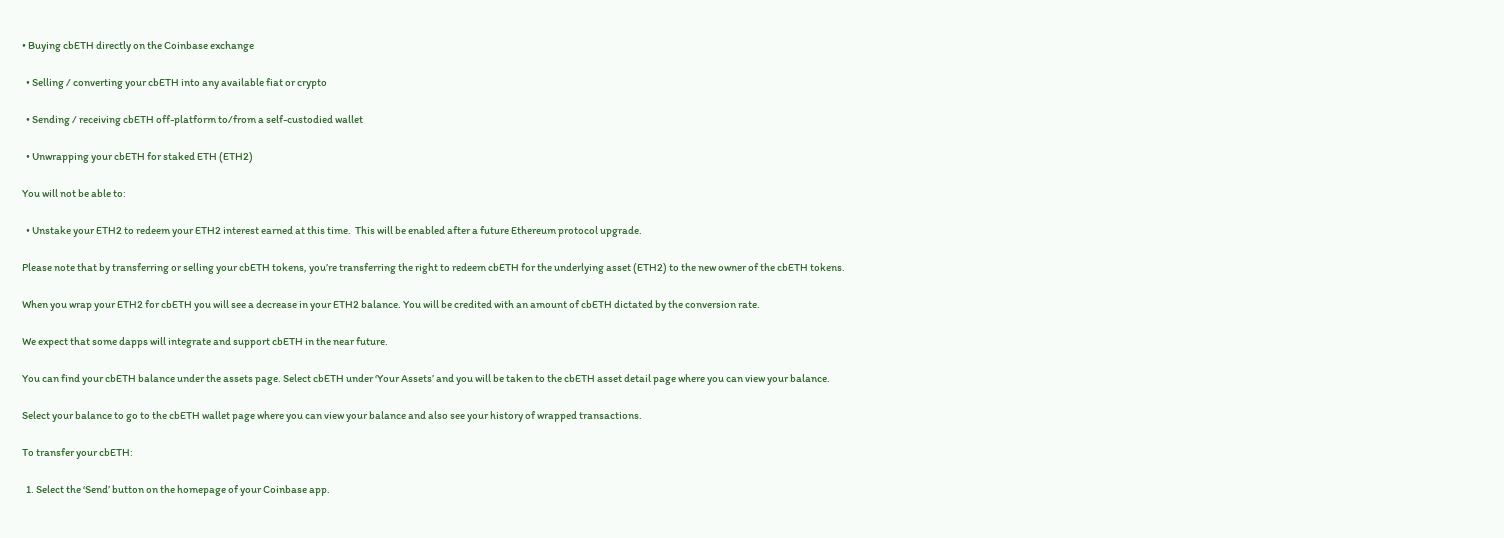• Buying cbETH directly on the Coinbase exchange

  • Selling / converting your cbETH into any available fiat or crypto

  • Sending / receiving cbETH off-platform to/from a self-custodied wallet

  • Unwrapping your cbETH for staked ETH (ETH2)

You will not be able to:

  • Unstake your ETH2 to redeem your ETH2 interest earned at this time.  This will be enabled after a future Ethereum protocol upgrade.

Please note that by transferring or selling your cbETH tokens, you’re transferring the right to redeem cbETH for the underlying asset (ETH2) to the new owner of the cbETH tokens.

When you wrap your ETH2 for cbETH you will see a decrease in your ETH2 balance. You will be credited with an amount of cbETH dictated by the conversion rate.

We expect that some dapps will integrate and support cbETH in the near future.

You can find your cbETH balance under the assets page. Select cbETH under ‘Your Assets’ and you will be taken to the cbETH asset detail page where you can view your balance.

Select your balance to go to the cbETH wallet page where you can view your balance and also see your history of wrapped transactions.

To transfer your cbETH:

  1. Select the ‘Send’ button on the homepage of your Coinbase app.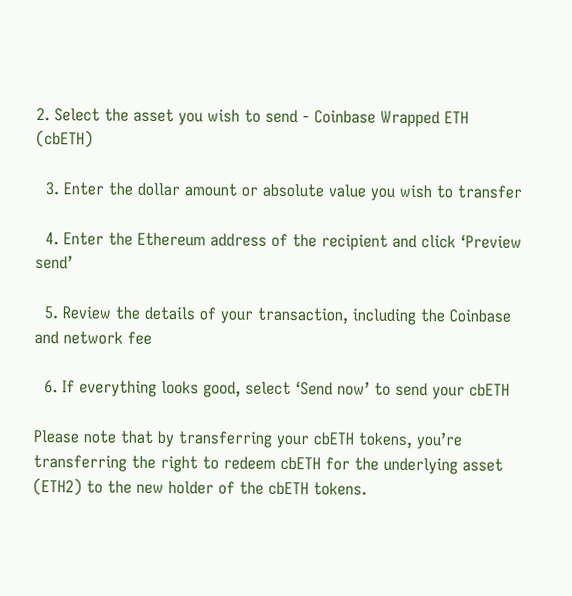2. Select the asset you wish to send - Coinbase Wrapped ETH (cbETH)

  3. Enter the dollar amount or absolute value you wish to transfer

  4. Enter the Ethereum address of the recipient and click ‘Preview send’

  5. Review the details of your transaction, including the Coinbase and network fee

  6. If everything looks good, select ‘Send now’ to send your cbETH

Please note that by transferring your cbETH tokens, you’re transferring the right to redeem cbETH for the underlying asset (ETH2) to the new holder of the cbETH tokens.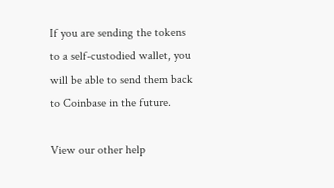If you are sending the tokens to a self-custodied wallet, you will be able to send them back to Coinbase in the future.

View our other help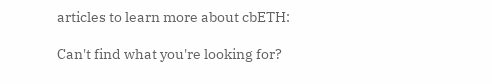articles to learn more about cbETH:

Can't find what you're looking for?